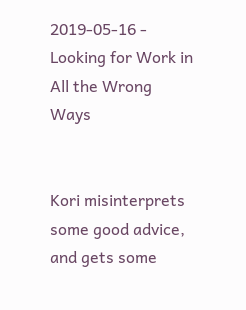2019-05-16 - Looking for Work in All the Wrong Ways


Kori misinterprets some good advice, and gets some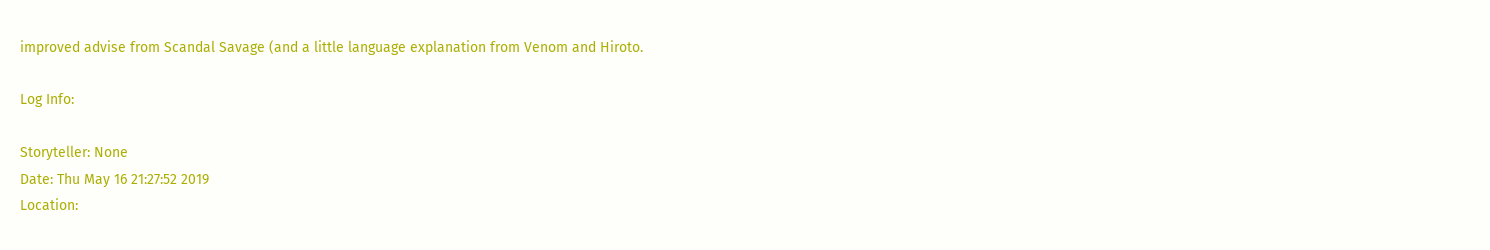improved advise from Scandal Savage (and a little language explanation from Venom and Hiroto.

Log Info:

Storyteller: None
Date: Thu May 16 21:27:52 2019
Location: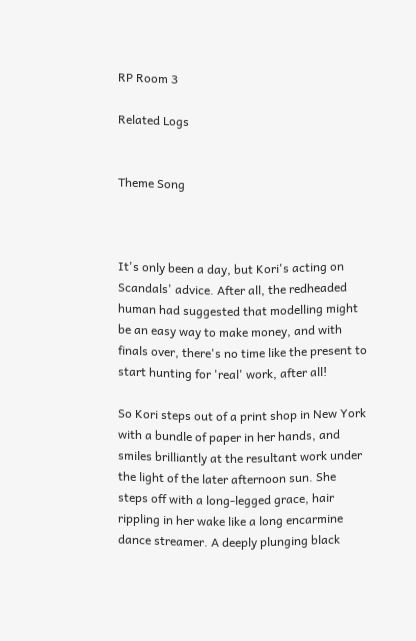RP Room 3

Related Logs


Theme Song



It's only been a day, but Kori's acting on Scandals' advice. After all, the redheaded human had suggested that modelling might be an easy way to make money, and with finals over, there's no time like the present to start hunting for 'real' work, after all!

So Kori steps out of a print shop in New York with a bundle of paper in her hands, and smiles brilliantly at the resultant work under the light of the later afternoon sun. She steps off with a long-legged grace, hair rippling in her wake like a long encarmine dance streamer. A deeply plunging black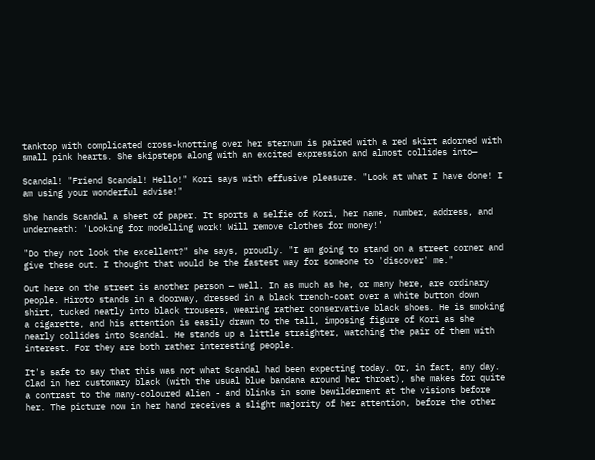tanktop with complicated cross-knotting over her sternum is paired with a red skirt adorned with small pink hearts. She skipsteps along with an excited expression and almost collides into—

Scandal! "Friend Scandal! Hello!" Kori says with effusive pleasure. "Look at what I have done! I am using your wonderful advise!"

She hands Scandal a sheet of paper. It sports a selfie of Kori, her name, number, address, and underneath: 'Looking for modelling work! Will remove clothes for money!'

"Do they not look the excellent?" she says, proudly. "I am going to stand on a street corner and give these out. I thought that would be the fastest way for someone to 'discover' me."

Out here on the street is another person — well. In as much as he, or many here, are ordinary people. Hiroto stands in a doorway, dressed in a black trench-coat over a white button down shirt, tucked neatly into black trousers, wearing rather conservative black shoes. He is smoking a cigarette, and his attention is easily drawn to the tall, imposing figure of Kori as she nearly collides into Scandal. He stands up a little straighter, watching the pair of them with interest. For they are both rather interesting people.

It's safe to say that this was not what Scandal had been expecting today. Or, in fact, any day. Clad in her customary black (with the usual blue bandana around her throat), she makes for quite a contrast to the many-coloured alien - and blinks in some bewilderment at the visions before her. The picture now in her hand receives a slight majority of her attention, before the other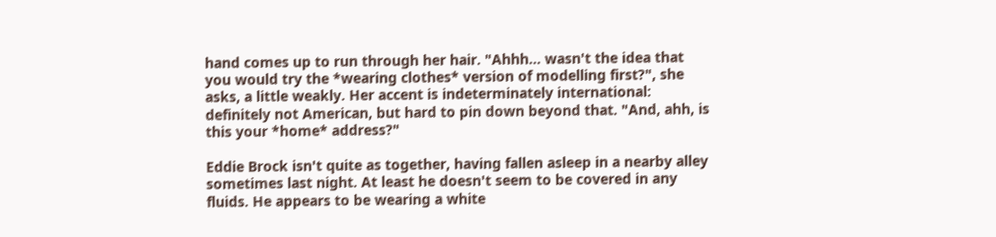hand comes up to run through her hair. "Ahhh… wasn't the idea that you would try the *wearing clothes* version of modelling first?", she asks, a little weakly. Her accent is indeterminately international: definitely not American, but hard to pin down beyond that. "And, ahh, is this your *home* address?"

Eddie Brock isn't quite as together, having fallen asleep in a nearby alley sometimes last night. At least he doesn't seem to be covered in any fluids. He appears to be wearing a white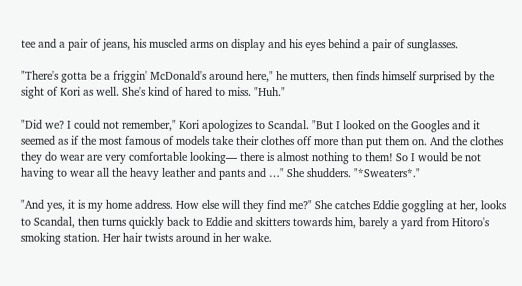tee and a pair of jeans, his muscled arms on display and his eyes behind a pair of sunglasses.

"There's gotta be a friggin' McDonald's around here," he mutters, then finds himself surprised by the sight of Kori as well. She's kind of hared to miss. "Huh."

"Did we? I could not remember," Kori apologizes to Scandal. "But I looked on the Googles and it seemed as if the most famous of models take their clothes off more than put them on. And the clothes they do wear are very comfortable looking— there is almost nothing to them! So I would be not having to wear all the heavy leather and pants and …" She shudders. "*Sweaters*."

"And yes, it is my home address. How else will they find me?" She catches Eddie goggling at her, looks to Scandal, then turns quickly back to Eddie and skitters towards him, barely a yard from Hitoro's smoking station. Her hair twists around in her wake.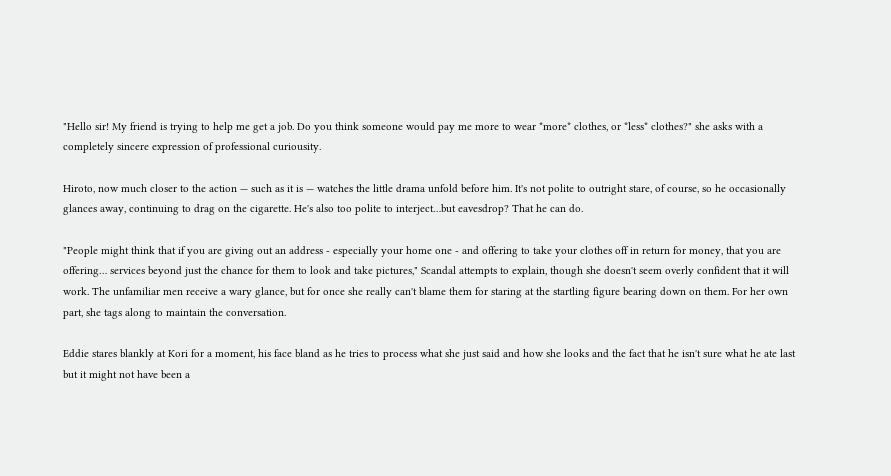"Hello sir! My friend is trying to help me get a job. Do you think someone would pay me more to wear *more* clothes, or *less* clothes?" she asks with a completely sincere expression of professional curiousity.

Hiroto, now much closer to the action — such as it is — watches the little drama unfold before him. It's not polite to outright stare, of course, so he occasionally glances away, continuing to drag on the cigarette. He's also too polite to interject…but eavesdrop? That he can do.

"People might think that if you are giving out an address - especially your home one - and offering to take your clothes off in return for money, that you are offering… services beyond just the chance for them to look and take pictures," Scandal attempts to explain, though she doesn't seem overly confident that it will work. The unfamiliar men receive a wary glance, but for once she really can't blame them for staring at the startling figure bearing down on them. For her own part, she tags along to maintain the conversation.

Eddie stares blankly at Kori for a moment, his face bland as he tries to process what she just said and how she looks and the fact that he isn't sure what he ate last but it might not have been a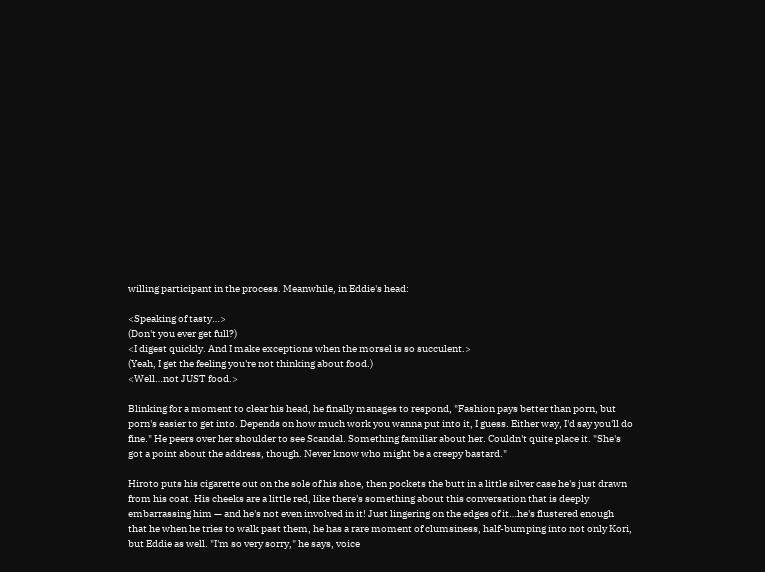willing participant in the process. Meanwhile, in Eddie's head:

<Speaking of tasty…>
(Don't you ever get full?)
<I digest quickly. And I make exceptions when the morsel is so succulent.>
(Yeah, I get the feeling you're not thinking about food.)
<Well…not JUST food.>

Blinking for a moment to clear his head, he finally manages to respond, "Fashion pays better than porn, but porn's easier to get into. Depends on how much work you wanna put into it, I guess. Either way, I'd say you'll do fine." He peers over her shoulder to see Scandal. Something familiar about her. Couldn't quite place it. "She's got a point about the address, though. Never know who might be a creepy bastard."

Hiroto puts his cigarette out on the sole of his shoe, then pockets the butt in a little silver case he's just drawn from his coat. His cheeks are a little red, like there's something about this conversation that is deeply embarrassing him — and he's not even involved in it! Just lingering on the edges of it…he's flustered enough that he when he tries to walk past them, he has a rare moment of clumsiness, half-bumping into not only Kori, but Eddie as well. "I'm so very sorry," he says, voice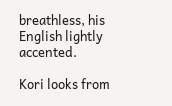breathless, his English lightly accented.

Kori looks from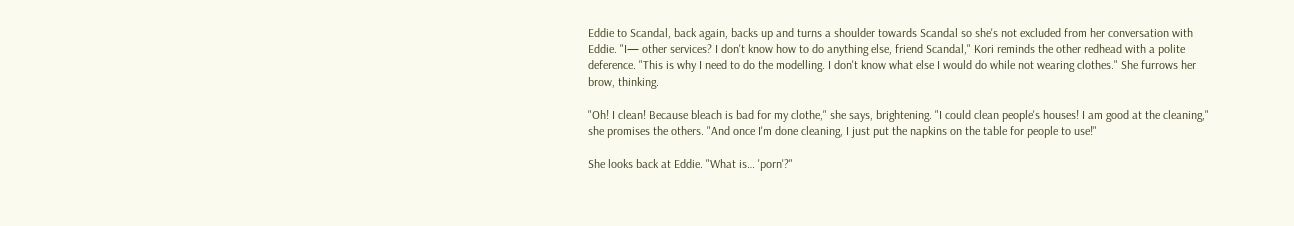Eddie to Scandal, back again, backs up and turns a shoulder towards Scandal so she's not excluded from her conversation with Eddie. "I— other services? I don't know how to do anything else, friend Scandal," Kori reminds the other redhead with a polite deference. "This is why I need to do the modelling. I don't know what else I would do while not wearing clothes." She furrows her brow, thinking.

"Oh! I clean! Because bleach is bad for my clothe," she says, brightening. "I could clean people's houses! I am good at the cleaning," she promises the others. "And once I'm done cleaning, I just put the napkins on the table for people to use!"

She looks back at Eddie. "What is… 'porn'?"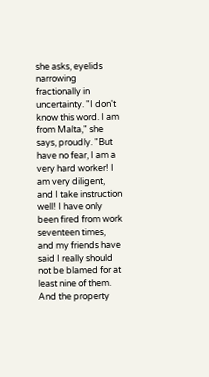she asks, eyelids narrowing fractionally in uncertainty. "I don't know this word. I am from Malta," she says, proudly. "But have no fear, I am a very hard worker! I am very diligent, and I take instruction well! I have only been fired from work seventeen times, and my friends have said I really should not be blamed for at least nine of them. And the property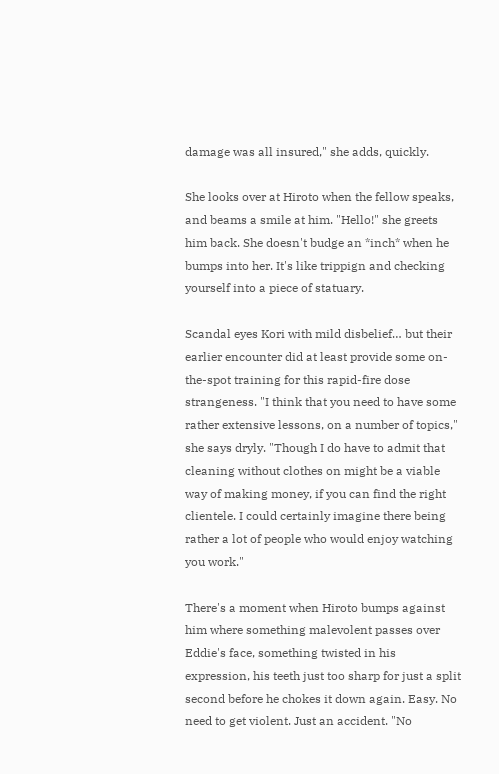damage was all insured," she adds, quickly.

She looks over at Hiroto when the fellow speaks, and beams a smile at him. "Hello!" she greets him back. She doesn't budge an *inch* when he bumps into her. It's like trippign and checking yourself into a piece of statuary.

Scandal eyes Kori with mild disbelief… but their earlier encounter did at least provide some on-the-spot training for this rapid-fire dose strangeness. "I think that you need to have some rather extensive lessons, on a number of topics," she says dryly. "Though I do have to admit that cleaning without clothes on might be a viable way of making money, if you can find the right clientele. I could certainly imagine there being rather a lot of people who would enjoy watching you work."

There's a moment when Hiroto bumps against him where something malevolent passes over Eddie's face, something twisted in his expression, his teeth just too sharp for just a split second before he chokes it down again. Easy. No need to get violent. Just an accident. "No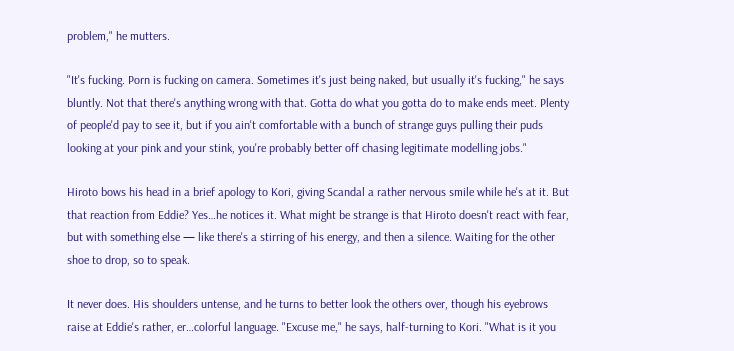problem," he mutters.

"It's fucking. Porn is fucking on camera. Sometimes it's just being naked, but usually it's fucking," he says bluntly. Not that there's anything wrong with that. Gotta do what you gotta do to make ends meet. Plenty of people'd pay to see it, but if you ain't comfortable with a bunch of strange guys pulling their puds looking at your pink and your stink, you're probably better off chasing legitimate modelling jobs."

Hiroto bows his head in a brief apology to Kori, giving Scandal a rather nervous smile while he's at it. But that reaction from Eddie? Yes…he notices it. What might be strange is that Hiroto doesn't react with fear, but with something else — like there's a stirring of his energy, and then a silence. Waiting for the other shoe to drop, so to speak.

It never does. His shoulders untense, and he turns to better look the others over, though his eyebrows raise at Eddie's rather, er…colorful language. "Excuse me," he says, half-turning to Kori. "What is it you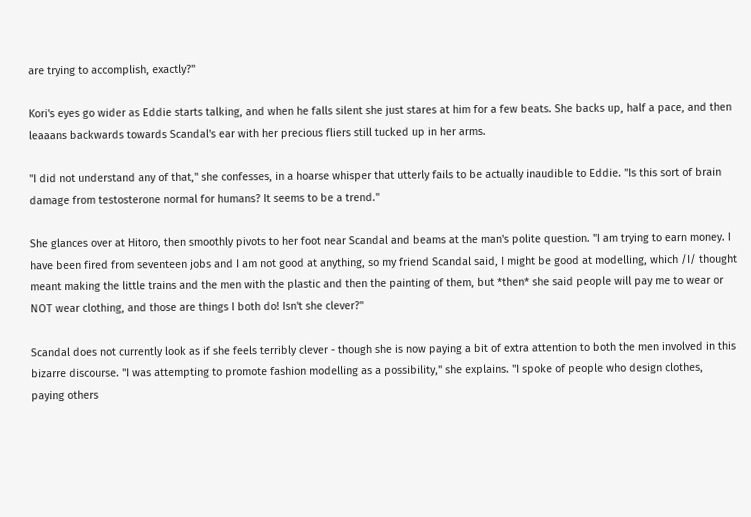are trying to accomplish, exactly?"

Kori's eyes go wider as Eddie starts talking, and when he falls silent she just stares at him for a few beats. She backs up, half a pace, and then leaaans backwards towards Scandal's ear with her precious fliers still tucked up in her arms.

"I did not understand any of that," she confesses, in a hoarse whisper that utterly fails to be actually inaudible to Eddie. "Is this sort of brain damage from testosterone normal for humans? It seems to be a trend."

She glances over at Hitoro, then smoothly pivots to her foot near Scandal and beams at the man's polite question. "I am trying to earn money. I have been fired from seventeen jobs and I am not good at anything, so my friend Scandal said, I might be good at modelling, which /I/ thought meant making the little trains and the men with the plastic and then the painting of them, but *then* she said people will pay me to wear or NOT wear clothing, and those are things I both do! Isn't she clever?"

Scandal does not currently look as if she feels terribly clever - though she is now paying a bit of extra attention to both the men involved in this bizarre discourse. "I was attempting to promote fashion modelling as a possibility," she explains. "I spoke of people who design clothes, paying others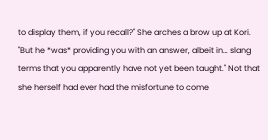to display them, if you recall?" She arches a brow up at Kori. "But he *was* providing you with an answer, albeit in… slang terms that you apparently have not yet been taught." Not that she herself had ever had the misfortune to come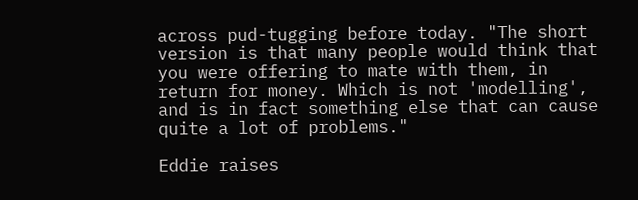across pud-tugging before today. "The short version is that many people would think that you were offering to mate with them, in return for money. Which is not 'modelling', and is in fact something else that can cause quite a lot of problems."

Eddie raises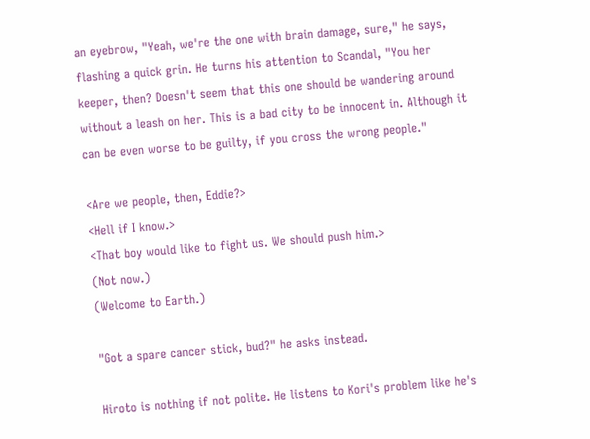an eyebrow, "Yeah, we're the one with brain damage, sure," he says, flashing a quick grin. He turns his attention to Scandal, "You her keeper, then? Doesn't seem that this one should be wandering around without a leash on her. This is a bad city to be innocent in. Although it can be even worse to be guilty, if you cross the wrong people."

<Are we people, then, Eddie?>
<Hell if I know.>
<That boy would like to fight us. We should push him.>
(Not now.)
(Welcome to Earth.)

"Got a spare cancer stick, bud?" he asks instead.

Hiroto is nothing if not polite. He listens to Kori's problem like he's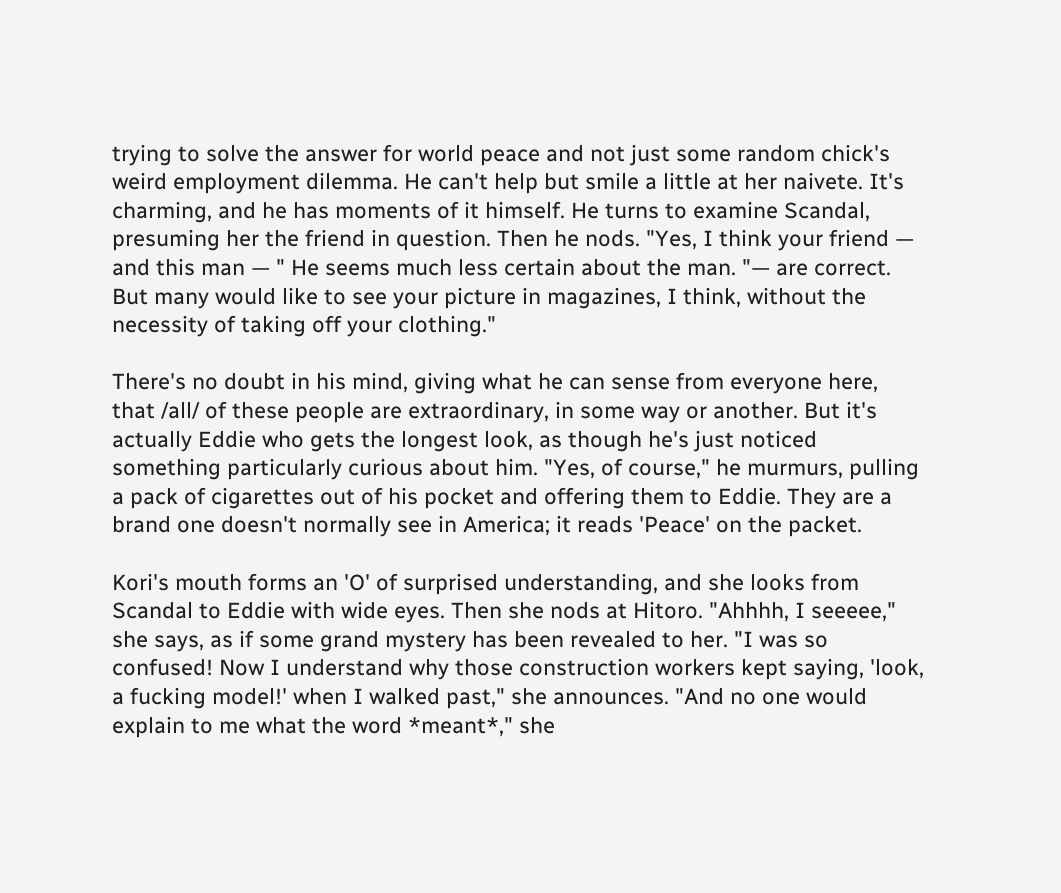trying to solve the answer for world peace and not just some random chick's weird employment dilemma. He can't help but smile a little at her naivete. It's charming, and he has moments of it himself. He turns to examine Scandal, presuming her the friend in question. Then he nods. "Yes, I think your friend — and this man — " He seems much less certain about the man. "— are correct. But many would like to see your picture in magazines, I think, without the necessity of taking off your clothing."

There's no doubt in his mind, giving what he can sense from everyone here, that /all/ of these people are extraordinary, in some way or another. But it's actually Eddie who gets the longest look, as though he's just noticed something particularly curious about him. "Yes, of course," he murmurs, pulling a pack of cigarettes out of his pocket and offering them to Eddie. They are a brand one doesn't normally see in America; it reads 'Peace' on the packet.

Kori's mouth forms an 'O' of surprised understanding, and she looks from Scandal to Eddie with wide eyes. Then she nods at Hitoro. "Ahhhh, I seeeee," she says, as if some grand mystery has been revealed to her. "I was so confused! Now I understand why those construction workers kept saying, 'look, a fucking model!' when I walked past," she announces. "And no one would explain to me what the word *meant*," she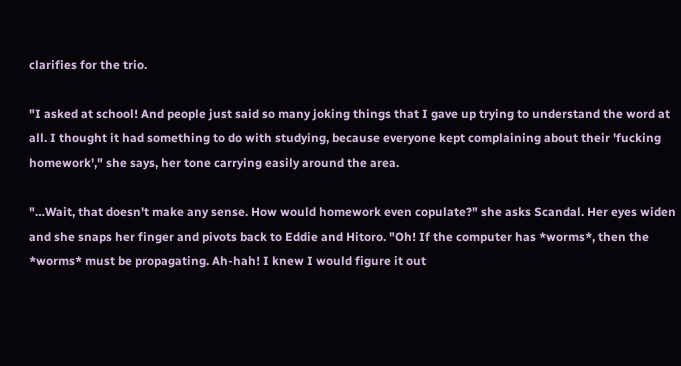clarifies for the trio.

"I asked at school! And people just said so many joking things that I gave up trying to understand the word at all. I thought it had something to do with studying, because everyone kept complaining about their 'fucking homework'," she says, her tone carrying easily around the area.

"…Wait, that doesn't make any sense. How would homework even copulate?" she asks Scandal. Her eyes widen and she snaps her finger and pivots back to Eddie and Hitoro. "Oh! If the computer has *worms*, then the *worms* must be propagating. Ah-hah! I knew I would figure it out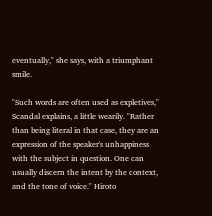eventually," she says, with a triumphant smile.

"Such words are often used as expletives," Scandal explains, a little wearily. "Rather than being literal in that case, they are an expression of the speaker's unhappiness with the subject in question. One can usually discern the intent by the context, and the tone of voice." Hiroto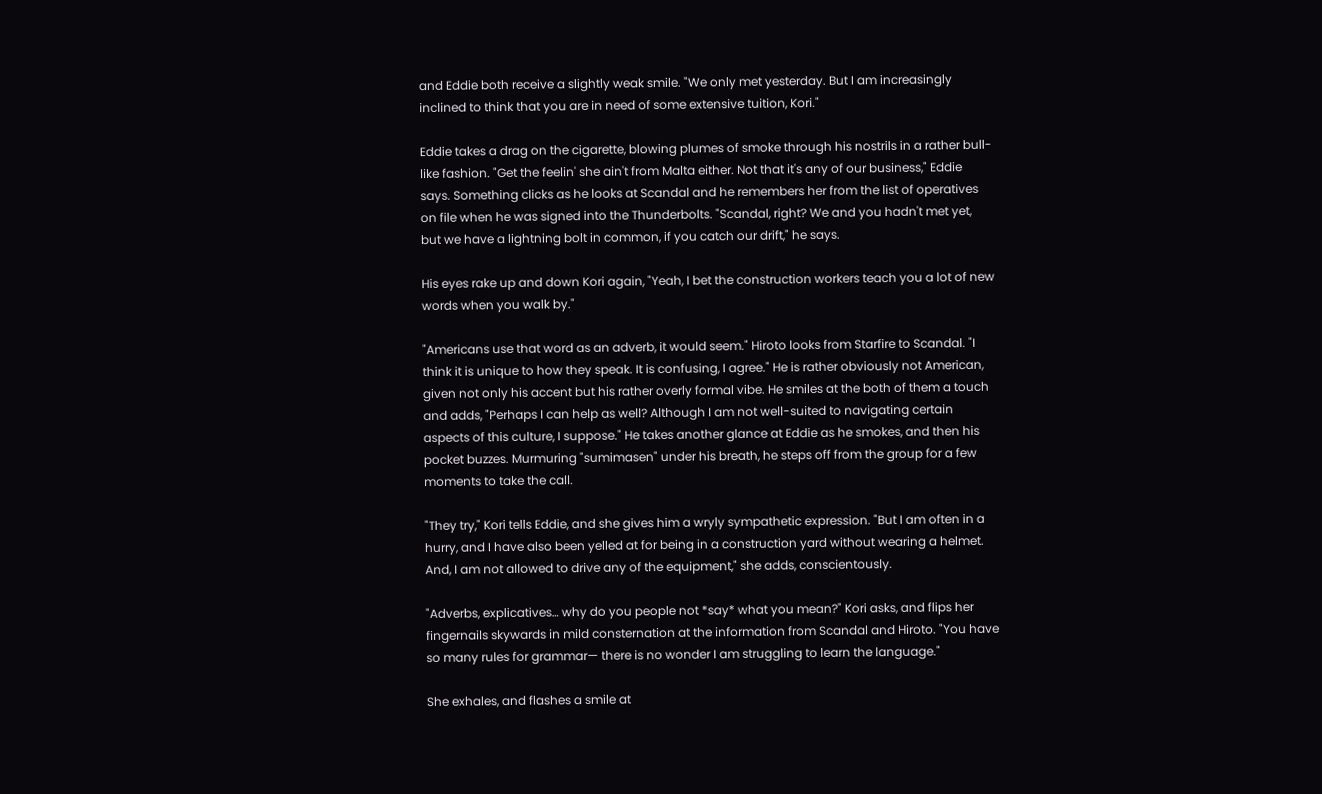and Eddie both receive a slightly weak smile. "We only met yesterday. But I am increasingly inclined to think that you are in need of some extensive tuition, Kori."

Eddie takes a drag on the cigarette, blowing plumes of smoke through his nostrils in a rather bull-like fashion. "Get the feelin' she ain't from Malta either. Not that it's any of our business," Eddie says. Something clicks as he looks at Scandal and he remembers her from the list of operatives on file when he was signed into the Thunderbolts. "Scandal, right? We and you hadn't met yet, but we have a lightning bolt in common, if you catch our drift," he says.

His eyes rake up and down Kori again, "Yeah, I bet the construction workers teach you a lot of new words when you walk by."

"Americans use that word as an adverb, it would seem." Hiroto looks from Starfire to Scandal. "I think it is unique to how they speak. It is confusing, I agree." He is rather obviously not American, given not only his accent but his rather overly formal vibe. He smiles at the both of them a touch and adds, "Perhaps I can help as well? Although I am not well-suited to navigating certain aspects of this culture, I suppose." He takes another glance at Eddie as he smokes, and then his pocket buzzes. Murmuring "sumimasen" under his breath, he steps off from the group for a few moments to take the call.

"They try," Kori tells Eddie, and she gives him a wryly sympathetic expression. "But I am often in a hurry, and I have also been yelled at for being in a construction yard without wearing a helmet. And, I am not allowed to drive any of the equipment," she adds, conscientously.

"Adverbs, explicatives… why do you people not *say* what you mean?" Kori asks, and flips her fingernails skywards in mild consternation at the information from Scandal and Hiroto. "You have so many rules for grammar— there is no wonder I am struggling to learn the language."

She exhales, and flashes a smile at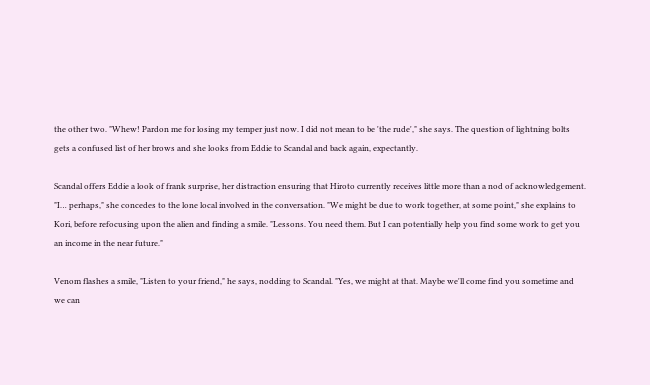the other two. "Whew! Pardon me for losing my temper just now. I did not mean to be 'the rude'," she says. The question of lightning bolts gets a confused list of her brows and she looks from Eddie to Scandal and back again, expectantly.

Scandal offers Eddie a look of frank surprise, her distraction ensuring that Hiroto currently receives little more than a nod of acknowledgement. "I… perhaps," she concedes to the lone local involved in the conversation. "We might be due to work together, at some point," she explains to Kori, before refocusing upon the alien and finding a smile. "Lessons. You need them. But I can potentially help you find some work to get you an income in the near future."

Venom flashes a smile, "Listen to your friend," he says, nodding to Scandal. "Yes, we might at that. Maybe we'll come find you sometime and we can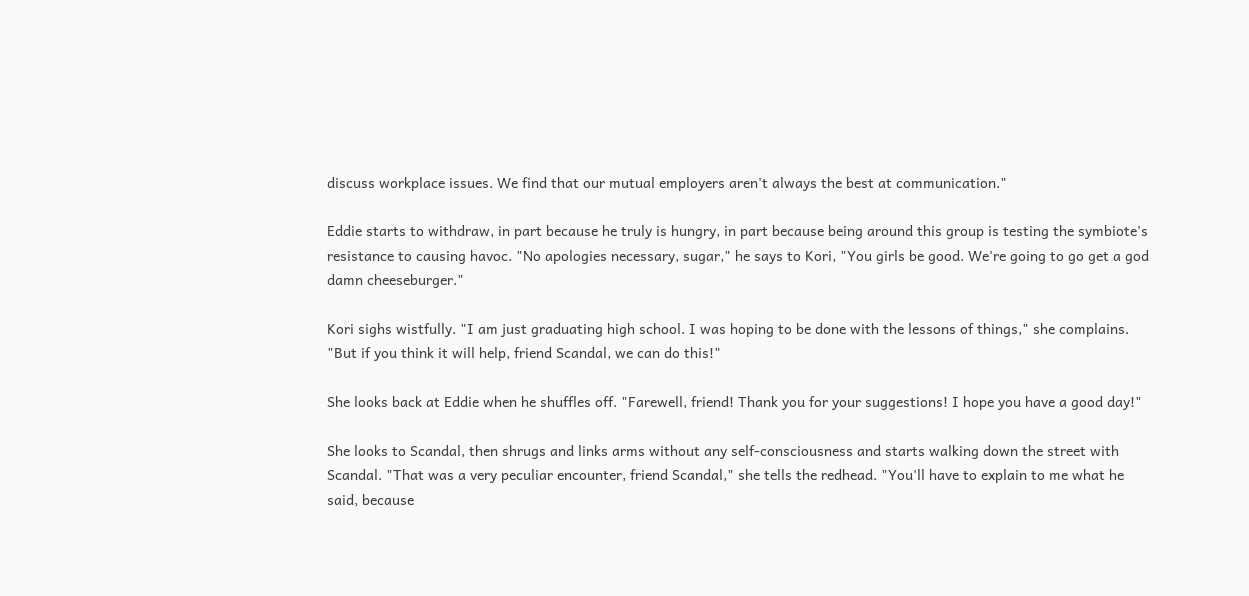discuss workplace issues. We find that our mutual employers aren't always the best at communication."

Eddie starts to withdraw, in part because he truly is hungry, in part because being around this group is testing the symbiote's resistance to causing havoc. "No apologies necessary, sugar," he says to Kori, "You girls be good. We're going to go get a god damn cheeseburger."

Kori sighs wistfully. "I am just graduating high school. I was hoping to be done with the lessons of things," she complains. "But if you think it will help, friend Scandal, we can do this!"

She looks back at Eddie when he shuffles off. "Farewell, friend! Thank you for your suggestions! I hope you have a good day!"

She looks to Scandal, then shrugs and links arms without any self-consciousness and starts walking down the street with Scandal. "That was a very peculiar encounter, friend Scandal," she tells the redhead. "You'll have to explain to me what he said, because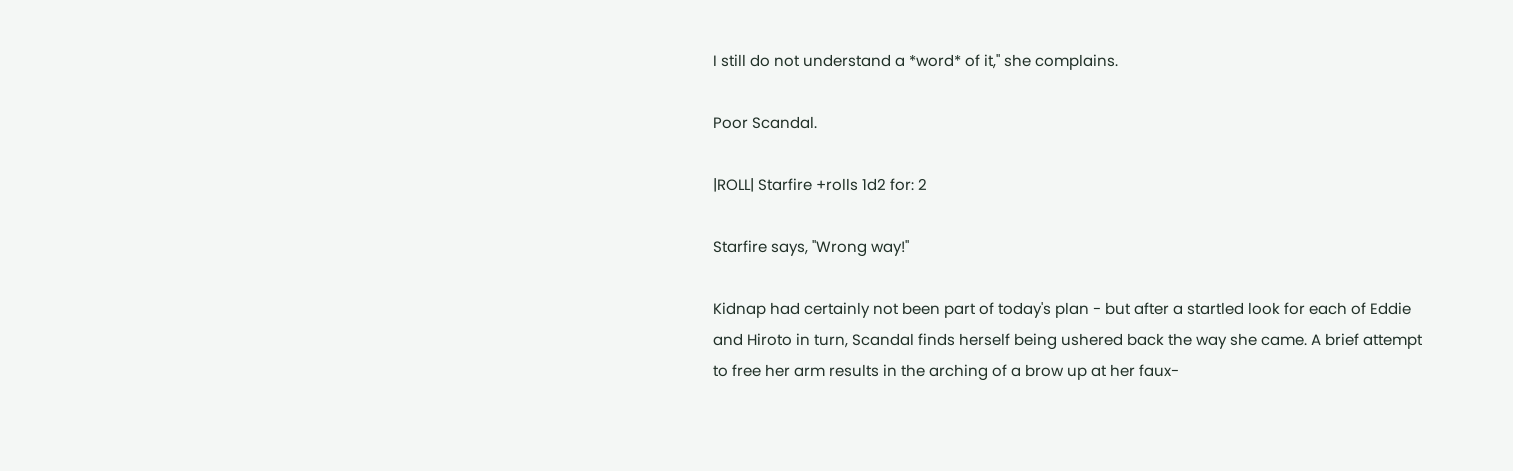I still do not understand a *word* of it," she complains.

Poor Scandal.

|ROLL| Starfire +rolls 1d2 for: 2

Starfire says, "Wrong way!"

Kidnap had certainly not been part of today's plan - but after a startled look for each of Eddie and Hiroto in turn, Scandal finds herself being ushered back the way she came. A brief attempt to free her arm results in the arching of a brow up at her faux-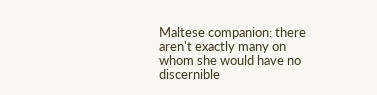Maltese companion: there aren't exactly many on whom she would have no discernible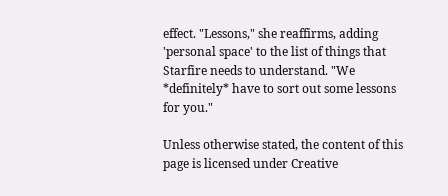effect. "Lessons," she reaffirms, adding 'personal space' to the list of things that Starfire needs to understand. "We *definitely* have to sort out some lessons for you."

Unless otherwise stated, the content of this page is licensed under Creative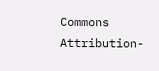Commons Attribution-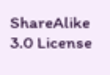ShareAlike 3.0 License